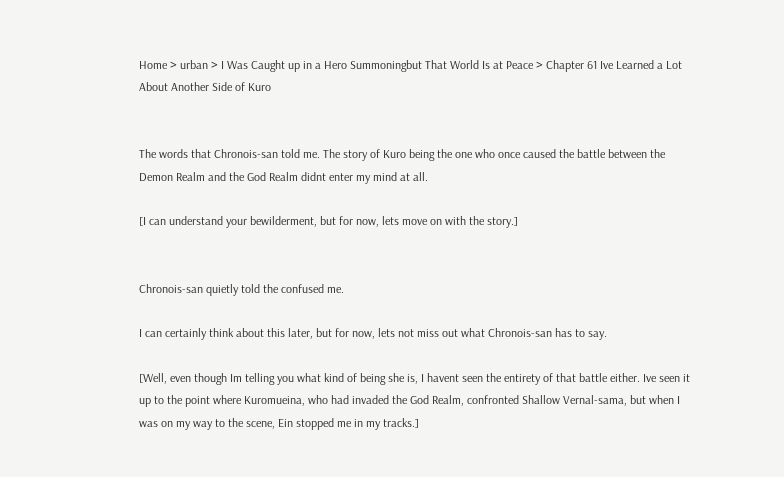Home > urban > I Was Caught up in a Hero Summoningbut That World Is at Peace > Chapter 61 Ive Learned a Lot About Another Side of Kuro


The words that Chronois-san told me. The story of Kuro being the one who once caused the battle between the Demon Realm and the God Realm didnt enter my mind at all.

[I can understand your bewilderment, but for now, lets move on with the story.]


Chronois-san quietly told the confused me.

I can certainly think about this later, but for now, lets not miss out what Chronois-san has to say.

[Well, even though Im telling you what kind of being she is, I havent seen the entirety of that battle either. Ive seen it up to the point where Kuromueina, who had invaded the God Realm, confronted Shallow Vernal-sama, but when I was on my way to the scene, Ein stopped me in my tracks.]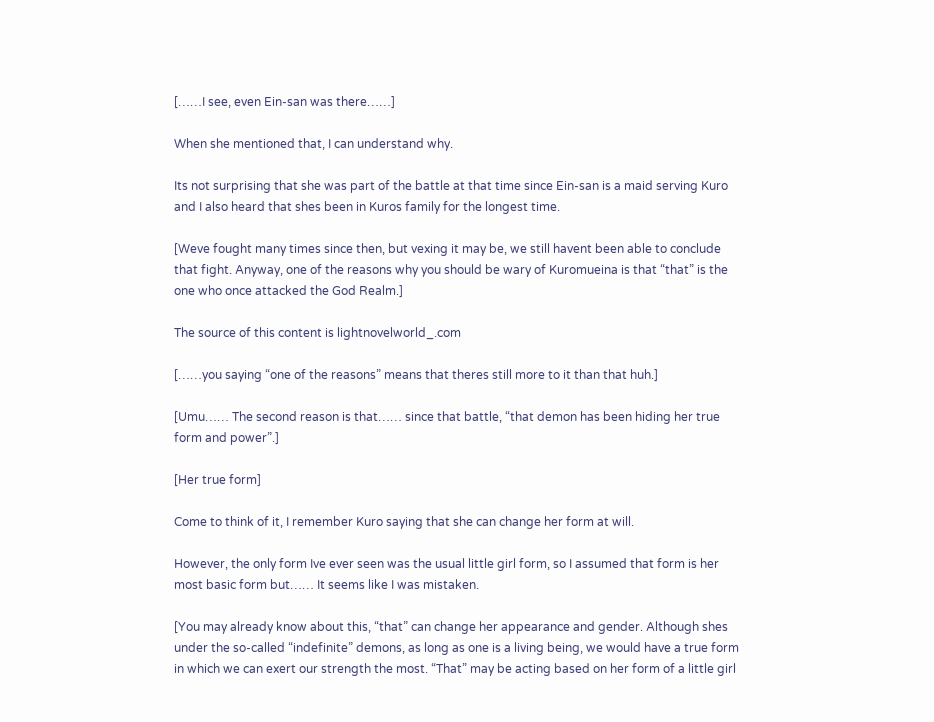[……I see, even Ein-san was there……]

When she mentioned that, I can understand why.

Its not surprising that she was part of the battle at that time since Ein-san is a maid serving Kuro and I also heard that shes been in Kuros family for the longest time.

[Weve fought many times since then, but vexing it may be, we still havent been able to conclude that fight. Anyway, one of the reasons why you should be wary of Kuromueina is that “that” is the one who once attacked the God Realm.]

The source of this content is lightnovelworld_.com

[……you saying “one of the reasons” means that theres still more to it than that huh.]

[Umu…… The second reason is that…… since that battle, “that demon has been hiding her true form and power”.]

[Her true form]

Come to think of it, I remember Kuro saying that she can change her form at will.

However, the only form Ive ever seen was the usual little girl form, so I assumed that form is her most basic form but…… It seems like I was mistaken.

[You may already know about this, “that” can change her appearance and gender. Although shes under the so-called “indefinite” demons, as long as one is a living being, we would have a true form in which we can exert our strength the most. “That” may be acting based on her form of a little girl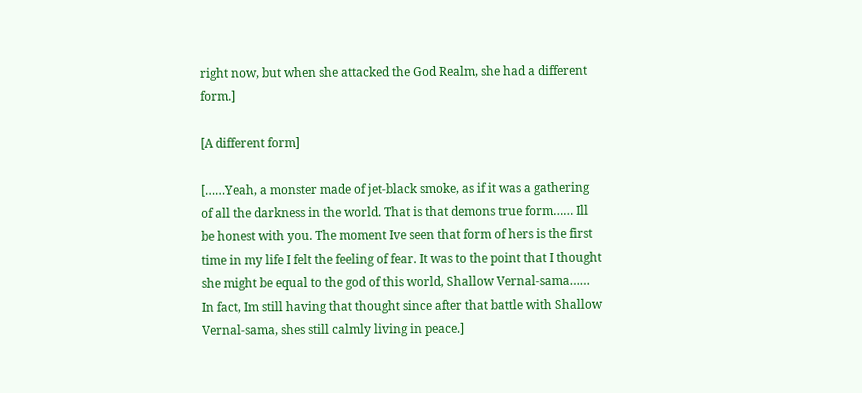right now, but when she attacked the God Realm, she had a different form.]

[A different form]

[……Yeah, a monster made of jet-black smoke, as if it was a gathering of all the darkness in the world. That is that demons true form…… Ill be honest with you. The moment Ive seen that form of hers is the first time in my life I felt the feeling of fear. It was to the point that I thought she might be equal to the god of this world, Shallow Vernal-sama…… In fact, Im still having that thought since after that battle with Shallow Vernal-sama, shes still calmly living in peace.]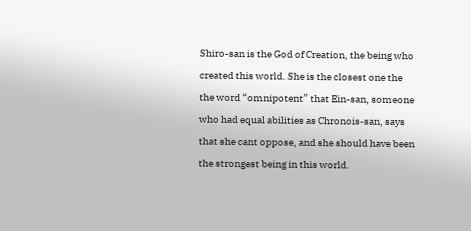Shiro-san is the God of Creation, the being who created this world. She is the closest one the the word “omnipotent” that Ein-san, someone who had equal abilities as Chronois-san, says that she cant oppose, and she should have been the strongest being in this world.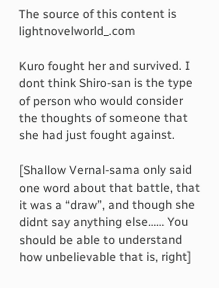The source of this content is lightnovelworld_.com

Kuro fought her and survived. I dont think Shiro-san is the type of person who would consider the thoughts of someone that she had just fought against.

[Shallow Vernal-sama only said one word about that battle, that it was a “draw”, and though she didnt say anything else…… You should be able to understand how unbelievable that is, right]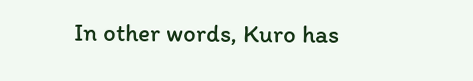In other words, Kuro has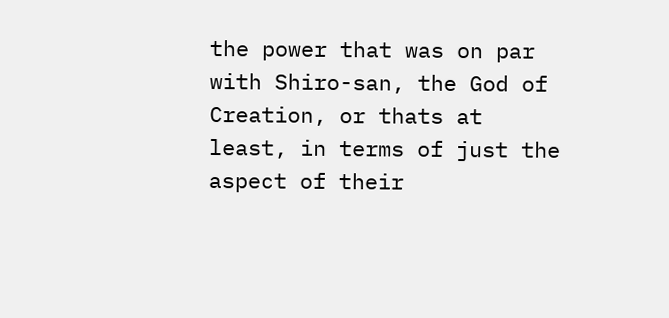the power that was on par with Shiro-san, the God of Creation, or thats at least, in terms of just the aspect of their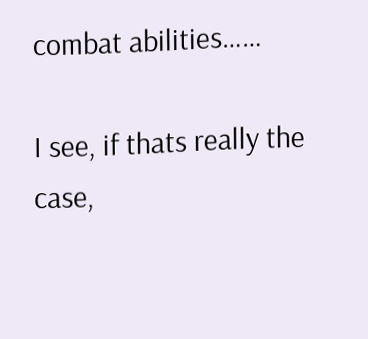combat abilities……

I see, if thats really the case,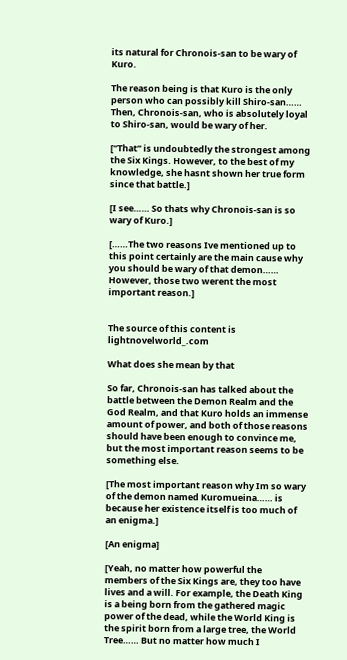its natural for Chronois-san to be wary of Kuro.

The reason being is that Kuro is the only person who can possibly kill Shiro-san…… Then, Chronois-san, who is absolutely loyal to Shiro-san, would be wary of her.

[“That” is undoubtedly the strongest among the Six Kings. However, to the best of my knowledge, she hasnt shown her true form since that battle.]

[I see…… So thats why Chronois-san is so wary of Kuro.]

[……The two reasons Ive mentioned up to this point certainly are the main cause why you should be wary of that demon…… However, those two werent the most important reason.]


The source of this content is lightnovelworld_.com

What does she mean by that

So far, Chronois-san has talked about the battle between the Demon Realm and the God Realm, and that Kuro holds an immense amount of power, and both of those reasons should have been enough to convince me, but the most important reason seems to be something else.

[The most important reason why Im so wary of the demon named Kuromueina…… is because her existence itself is too much of an enigma.]

[An enigma]

[Yeah, no matter how powerful the members of the Six Kings are, they too have lives and a will. For example, the Death King is a being born from the gathered magic power of the dead, while the World King is the spirit born from a large tree, the World Tree…… But no matter how much I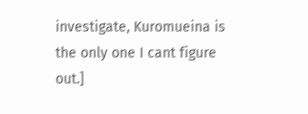investigate, Kuromueina is the only one I cant figure out.]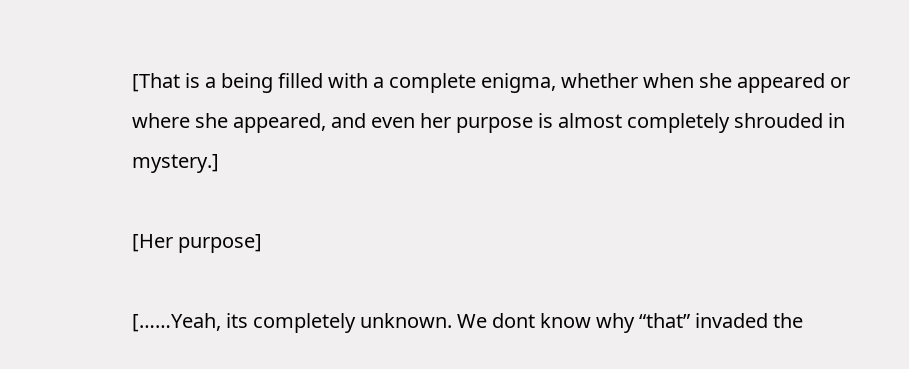[That is a being filled with a complete enigma, whether when she appeared or where she appeared, and even her purpose is almost completely shrouded in mystery.]

[Her purpose]

[……Yeah, its completely unknown. We dont know why “that” invaded the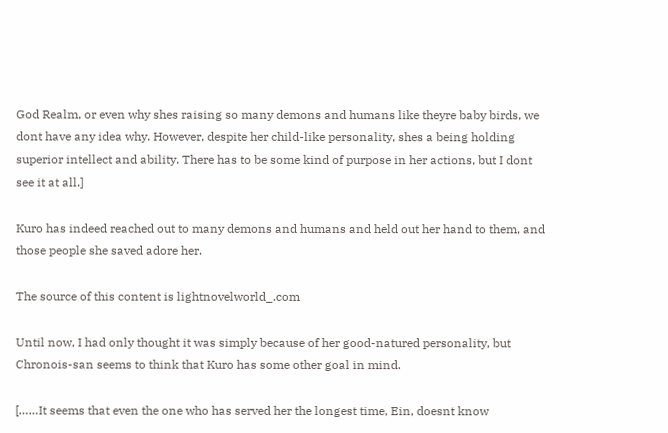God Realm, or even why shes raising so many demons and humans like theyre baby birds, we dont have any idea why. However, despite her child-like personality, shes a being holding superior intellect and ability. There has to be some kind of purpose in her actions, but I dont see it at all.]

Kuro has indeed reached out to many demons and humans and held out her hand to them, and those people she saved adore her.

The source of this content is lightnovelworld_.com

Until now, I had only thought it was simply because of her good-natured personality, but Chronois-san seems to think that Kuro has some other goal in mind.

[……It seems that even the one who has served her the longest time, Ein, doesnt know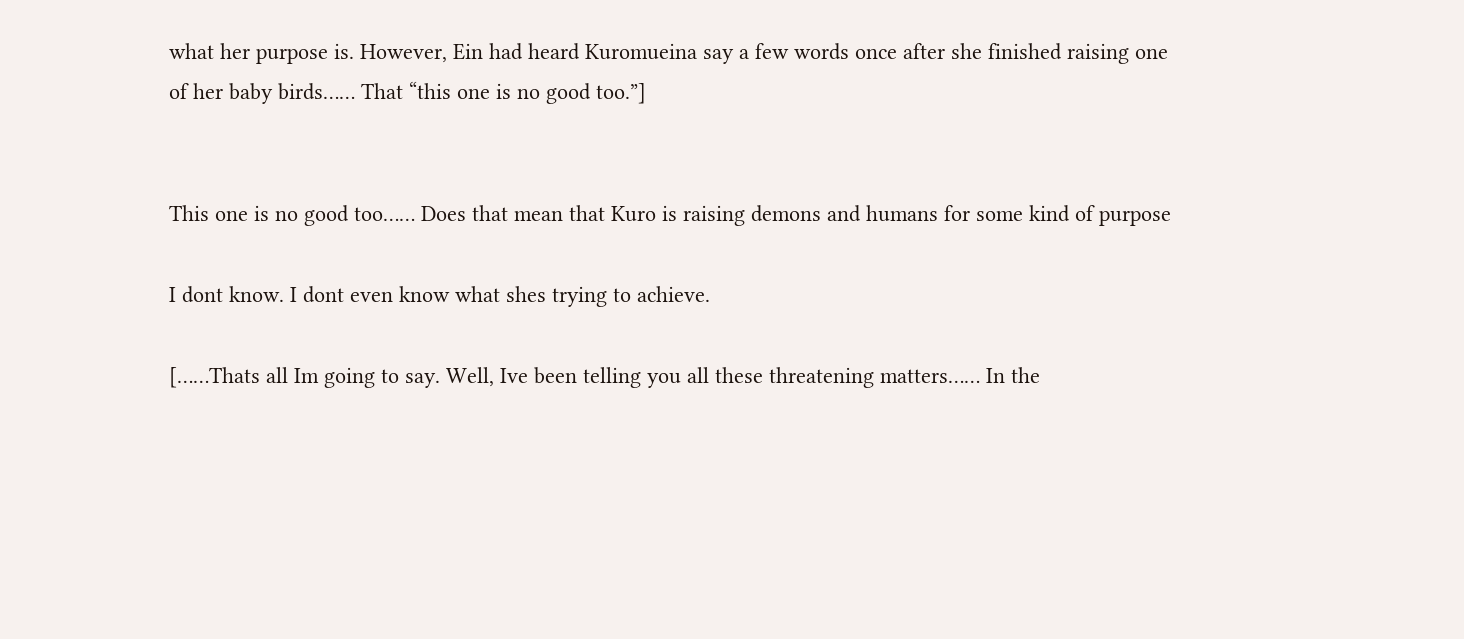what her purpose is. However, Ein had heard Kuromueina say a few words once after she finished raising one of her baby birds…… That “this one is no good too.”]


This one is no good too…… Does that mean that Kuro is raising demons and humans for some kind of purpose

I dont know. I dont even know what shes trying to achieve.

[……Thats all Im going to say. Well, Ive been telling you all these threatening matters…… In the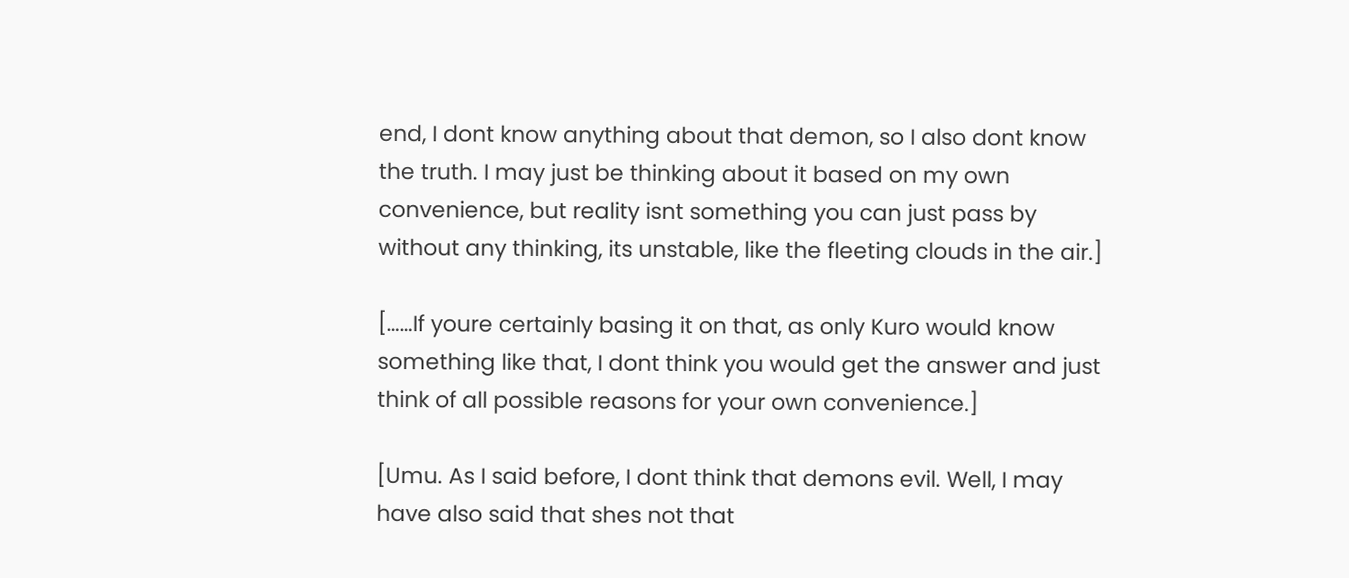end, I dont know anything about that demon, so I also dont know the truth. I may just be thinking about it based on my own convenience, but reality isnt something you can just pass by without any thinking, its unstable, like the fleeting clouds in the air.]

[……If youre certainly basing it on that, as only Kuro would know something like that, I dont think you would get the answer and just think of all possible reasons for your own convenience.]

[Umu. As I said before, I dont think that demons evil. Well, I may have also said that shes not that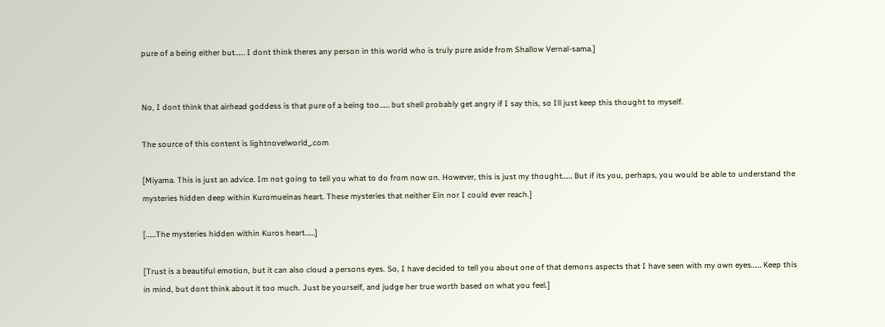pure of a being either but…… I dont think theres any person in this world who is truly pure aside from Shallow Vernal-sama.]


No, I dont think that airhead goddess is that pure of a being too…… but shell probably get angry if I say this, so Ill just keep this thought to myself.

The source of this content is lightnovelworld_.com

[Miyama. This is just an advice. Im not going to tell you what to do from now on. However, this is just my thought…… But if its you, perhaps, you would be able to understand the mysteries hidden deep within Kuromueinas heart. These mysteries that neither Ein nor I could ever reach.]

[……The mysteries hidden within Kuros heart……]

[Trust is a beautiful emotion, but it can also cloud a persons eyes. So, I have decided to tell you about one of that demons aspects that I have seen with my own eyes…… Keep this in mind, but dont think about it too much. Just be yourself, and judge her true worth based on what you feel.]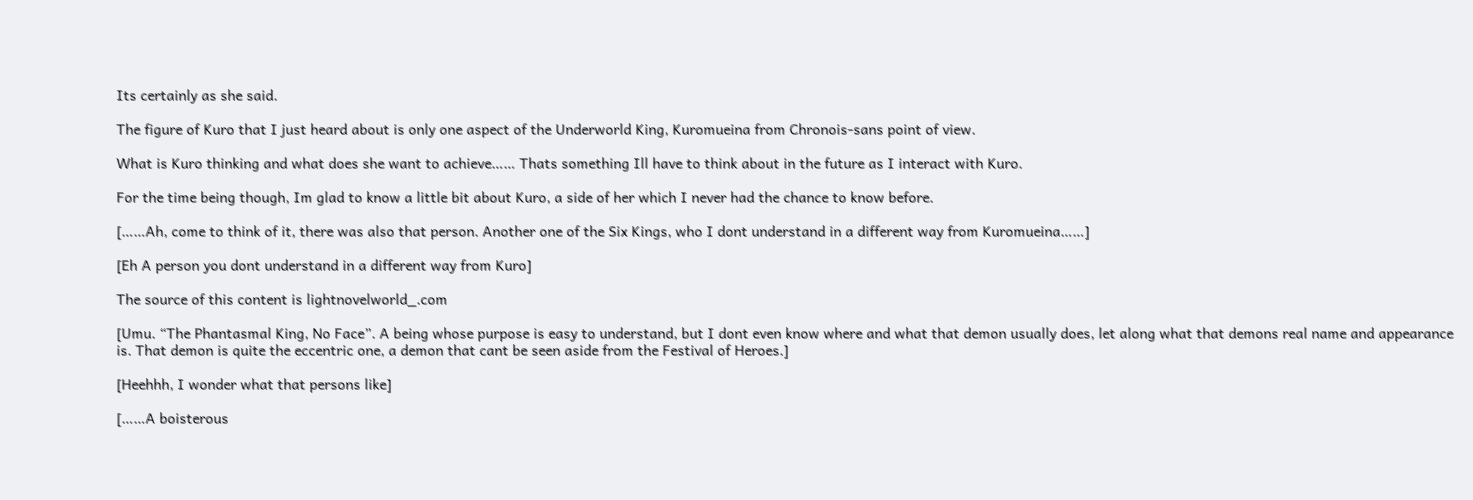Its certainly as she said.

The figure of Kuro that I just heard about is only one aspect of the Underworld King, Kuromueina from Chronois-sans point of view.

What is Kuro thinking and what does she want to achieve…… Thats something Ill have to think about in the future as I interact with Kuro.

For the time being though, Im glad to know a little bit about Kuro, a side of her which I never had the chance to know before.

[……Ah, come to think of it, there was also that person. Another one of the Six Kings, who I dont understand in a different way from Kuromueina……]

[Eh A person you dont understand in a different way from Kuro]

The source of this content is lightnovelworld_.com

[Umu. “The Phantasmal King, No Face”. A being whose purpose is easy to understand, but I dont even know where and what that demon usually does, let along what that demons real name and appearance is. That demon is quite the eccentric one, a demon that cant be seen aside from the Festival of Heroes.]

[Heehhh, I wonder what that persons like]

[……A boisterous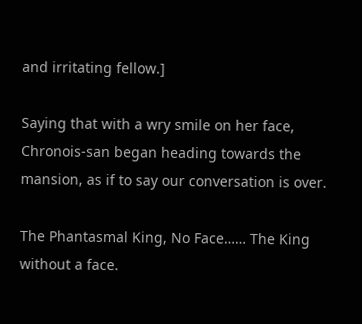and irritating fellow.]

Saying that with a wry smile on her face, Chronois-san began heading towards the mansion, as if to say our conversation is over.

The Phantasmal King, No Face…… The King without a face.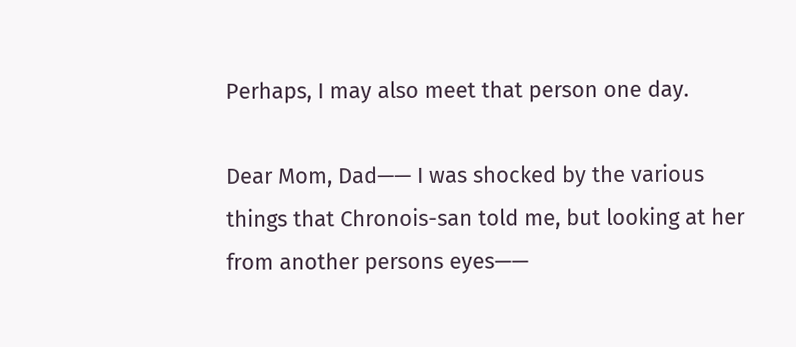Perhaps, I may also meet that person one day.

Dear Mom, Dad—— I was shocked by the various things that Chronois-san told me, but looking at her from another persons eyes——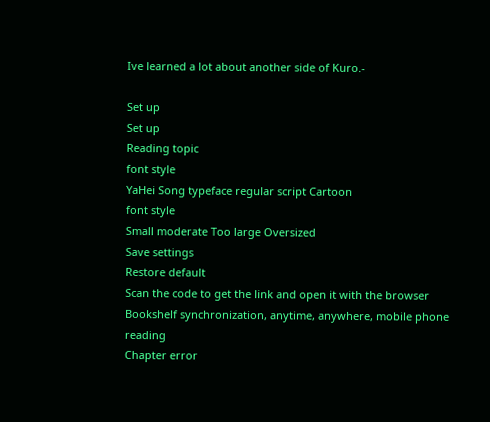Ive learned a lot about another side of Kuro.-

Set up
Set up
Reading topic
font style
YaHei Song typeface regular script Cartoon
font style
Small moderate Too large Oversized
Save settings
Restore default
Scan the code to get the link and open it with the browser
Bookshelf synchronization, anytime, anywhere, mobile phone reading
Chapter error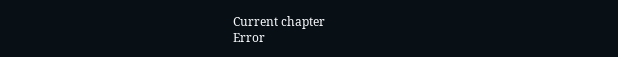Current chapter
Error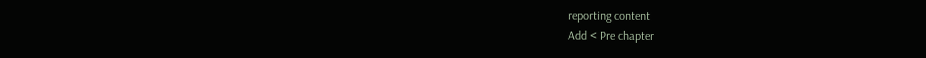reporting content
Add < Pre chapter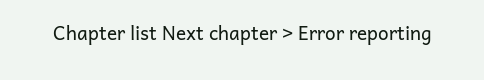Chapter list Next chapter > Error reporting